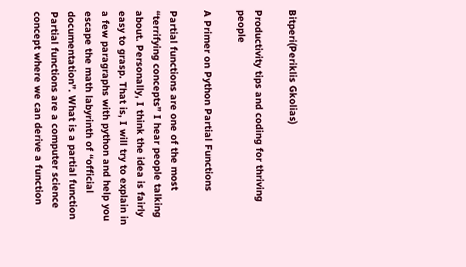Bitperi(Periklis Gkolias)

Productivity tips and coding for thriving people

A Primer on Python Partial Functions

Partial functions are one of the most “terrifying concepts” I hear people talking about. Personally, I think the idea is fairly easy to grasp. That is, I will try to explain in a few paragraphs with python and help you escape the math labyrinth of “official documentation”. What is a partial function Partial functions are a computer science concept where we can derive a function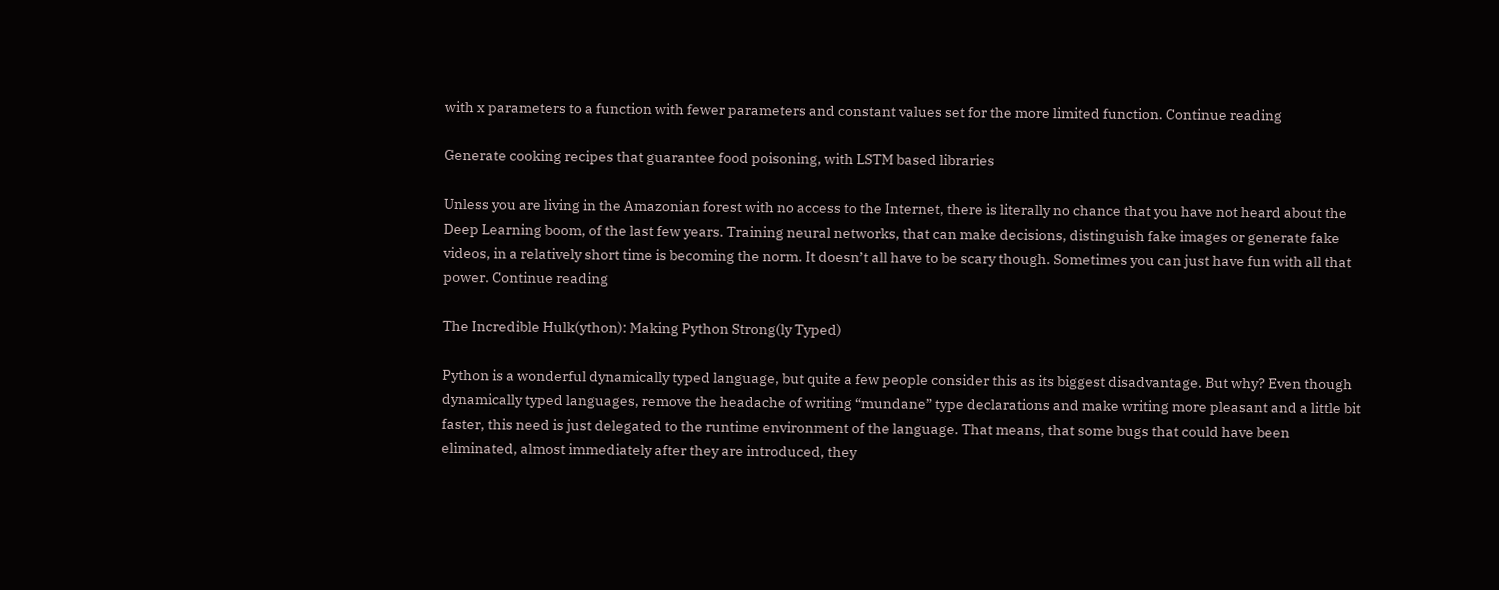with x parameters to a function with fewer parameters and constant values set for the more limited function. Continue reading

Generate cooking recipes that guarantee food poisoning, with LSTM based libraries

Unless you are living in the Amazonian forest with no access to the Internet, there is literally no chance that you have not heard about the Deep Learning boom, of the last few years. Training neural networks, that can make decisions, distinguish fake images or generate fake videos, in a relatively short time is becoming the norm. It doesn’t all have to be scary though. Sometimes you can just have fun with all that power. Continue reading

The Incredible Hulk(ython): Making Python Strong(ly Typed)

Python is a wonderful dynamically typed language, but quite a few people consider this as its biggest disadvantage. But why? Even though dynamically typed languages, remove the headache of writing “mundane” type declarations and make writing more pleasant and a little bit faster, this need is just delegated to the runtime environment of the language. That means, that some bugs that could have been eliminated, almost immediately after they are introduced, they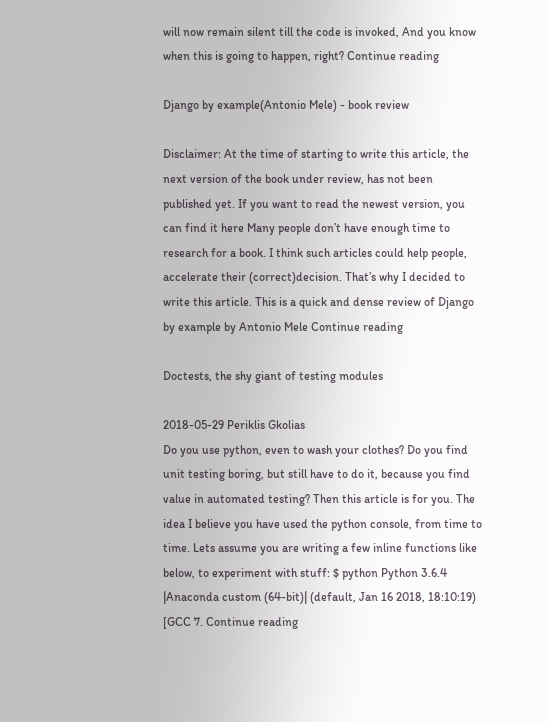will now remain silent till the code is invoked, And you know when this is going to happen, right? Continue reading

Django by example(Antonio Mele) - book review

Disclaimer: At the time of starting to write this article, the next version of the book under review, has not been published yet. If you want to read the newest version, you can find it here Many people don’t have enough time to research for a book. I think such articles could help people, accelerate their (correct)decision. That’s why I decided to write this article. This is a quick and dense review of Django by example by Antonio Mele Continue reading

Doctests, the shy giant of testing modules

2018-05-29 Periklis Gkolias
Do you use python, even to wash your clothes? Do you find unit testing boring, but still have to do it, because you find value in automated testing? Then this article is for you. The idea I believe you have used the python console, from time to time. Lets assume you are writing a few inline functions like below, to experiment with stuff: $ python Python 3.6.4 |Anaconda custom (64-bit)| (default, Jan 16 2018, 18:10:19) [GCC 7. Continue reading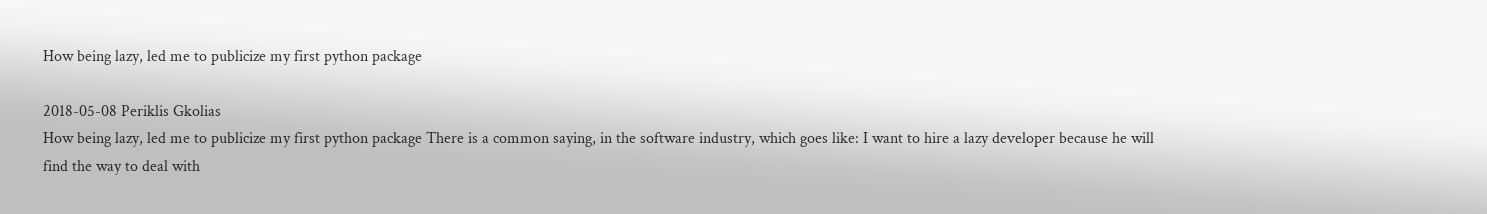How being lazy, led me to publicize my first python package

2018-05-08 Periklis Gkolias
How being lazy, led me to publicize my first python package There is a common saying, in the software industry, which goes like: I want to hire a lazy developer because he will find the way to deal with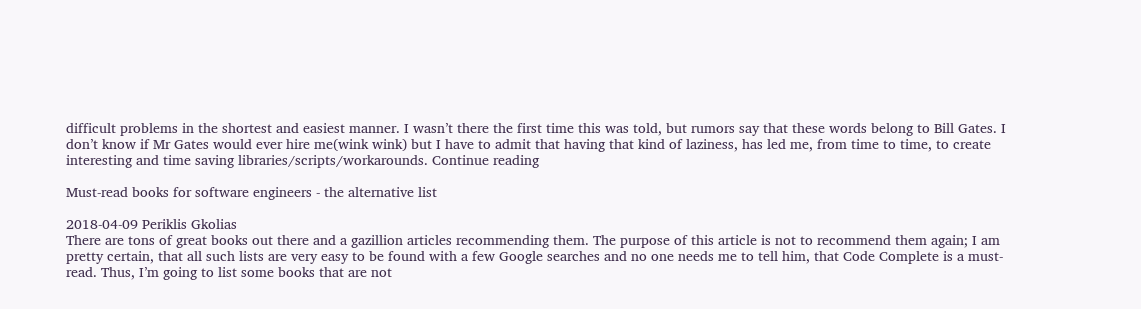difficult problems in the shortest and easiest manner. I wasn’t there the first time this was told, but rumors say that these words belong to Bill Gates. I don’t know if Mr Gates would ever hire me(wink wink) but I have to admit that having that kind of laziness, has led me, from time to time, to create interesting and time saving libraries/scripts/workarounds. Continue reading

Must-read books for software engineers - the alternative list

2018-04-09 Periklis Gkolias
There are tons of great books out there and a gazillion articles recommending them. The purpose of this article is not to recommend them again; I am pretty certain, that all such lists are very easy to be found with a few Google searches and no one needs me to tell him, that Code Complete is a must-read. Thus, I’m going to list some books that are not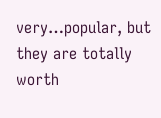very…popular, but they are totally worth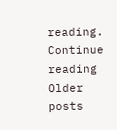reading. Continue reading
Older posts